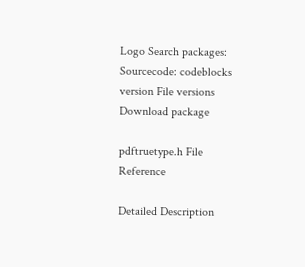Logo Search packages:
Sourcecode: codeblocks version File versions  Download package

pdftruetype.h File Reference

Detailed Description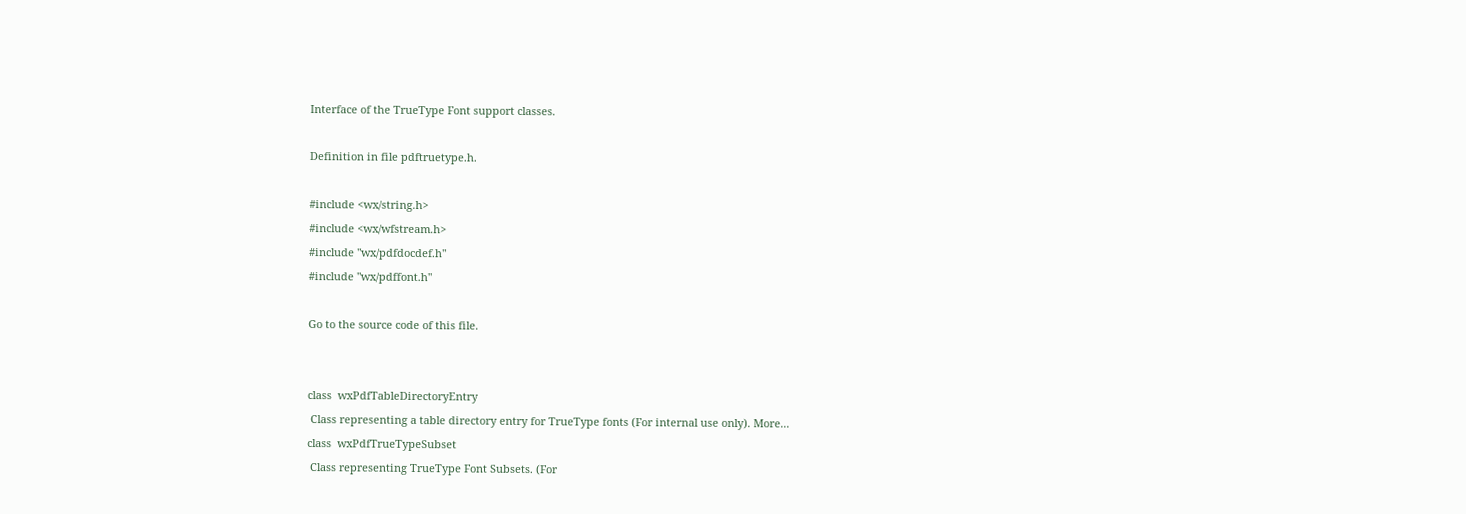Interface of the TrueType Font support classes.

Definition in file pdftruetype.h.

#include <wx/string.h>
#include <wx/wfstream.h>
#include "wx/pdfdocdef.h"
#include "wx/pdffont.h"

Go to the source code of this file.


class  wxPdfTableDirectoryEntry
 Class representing a table directory entry for TrueType fonts (For internal use only). More...
class  wxPdfTrueTypeSubset
 Class representing TrueType Font Subsets. (For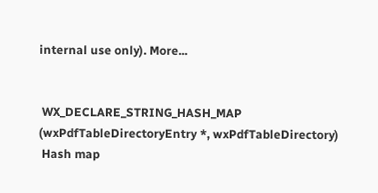internal use only). More...


 WX_DECLARE_STRING_HASH_MAP (wxPdfTableDirectoryEntry *, wxPdfTableDirectory)
 Hash map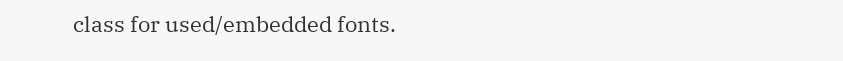class for used/embedded fonts.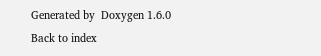Generated by  Doxygen 1.6.0   Back to index